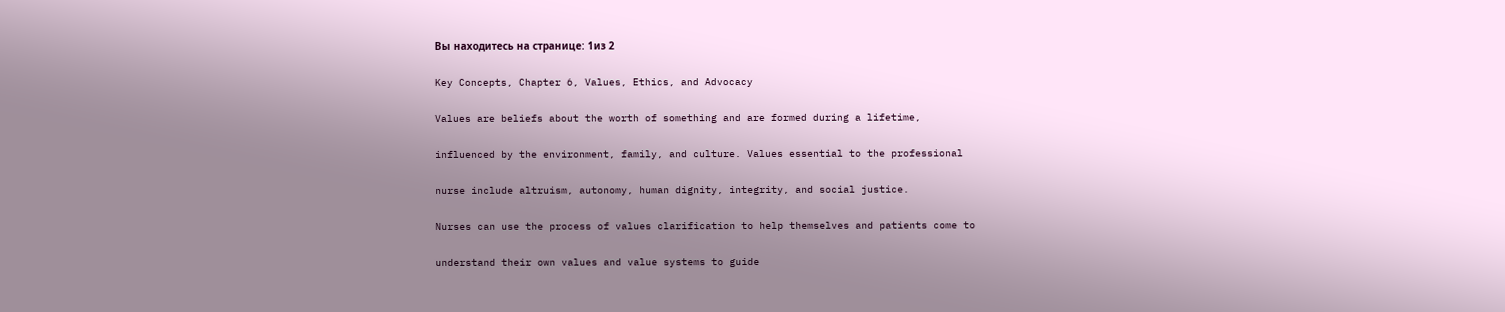Вы находитесь на странице: 1из 2

Key Concepts, Chapter 6, Values, Ethics, and Advocacy

Values are beliefs about the worth of something and are formed during a lifetime,

influenced by the environment, family, and culture. Values essential to the professional

nurse include altruism, autonomy, human dignity, integrity, and social justice.

Nurses can use the process of values clarification to help themselves and patients come to

understand their own values and value systems to guide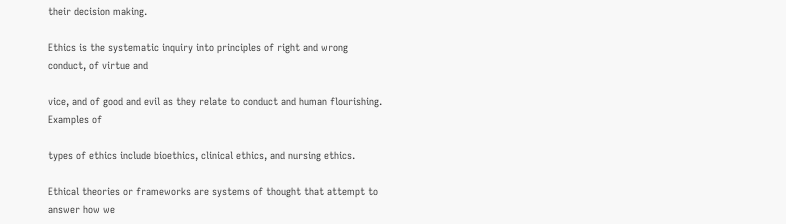their decision making.

Ethics is the systematic inquiry into principles of right and wrong conduct, of virtue and

vice, and of good and evil as they relate to conduct and human flourishing. Examples of

types of ethics include bioethics, clinical ethics, and nursing ethics.

Ethical theories or frameworks are systems of thought that attempt to answer how we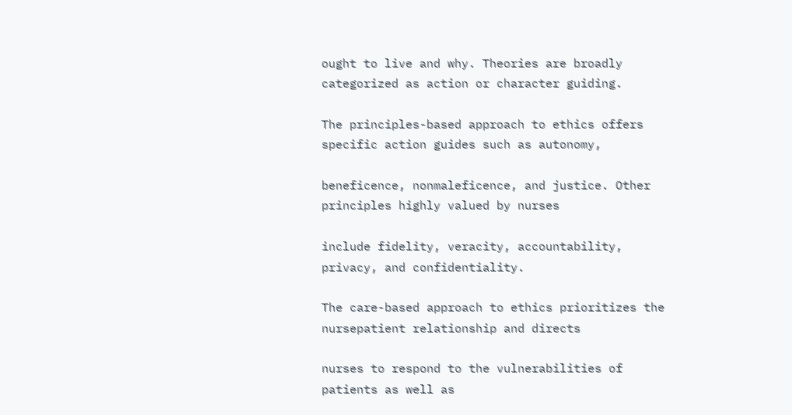ought to live and why. Theories are broadly categorized as action or character guiding.

The principles-based approach to ethics offers specific action guides such as autonomy,

beneficence, nonmaleficence, and justice. Other principles highly valued by nurses

include fidelity, veracity, accountability, privacy, and confidentiality.

The care-based approach to ethics prioritizes the nursepatient relationship and directs

nurses to respond to the vulnerabilities of patients as well as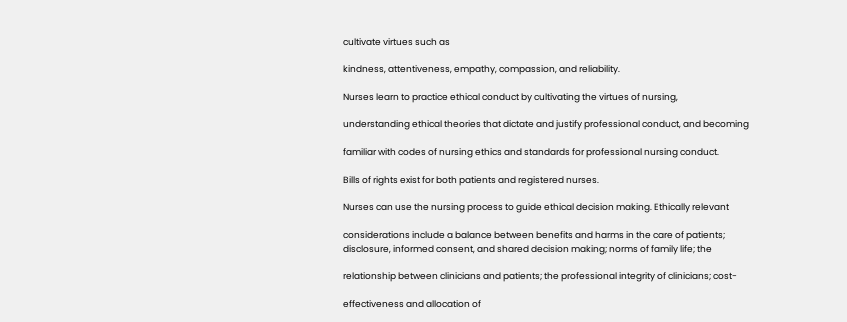cultivate virtues such as

kindness, attentiveness, empathy, compassion, and reliability.

Nurses learn to practice ethical conduct by cultivating the virtues of nursing,

understanding ethical theories that dictate and justify professional conduct, and becoming

familiar with codes of nursing ethics and standards for professional nursing conduct.

Bills of rights exist for both patients and registered nurses.

Nurses can use the nursing process to guide ethical decision making. Ethically relevant

considerations include a balance between benefits and harms in the care of patients;
disclosure, informed consent, and shared decision making; norms of family life; the

relationship between clinicians and patients; the professional integrity of clinicians; cost-

effectiveness and allocation of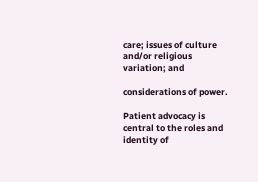care; issues of culture and/or religious variation; and

considerations of power.

Patient advocacy is central to the roles and identity of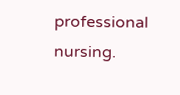professional nursing.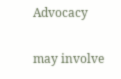Advocacy

may involve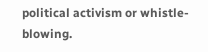political activism or whistle-blowing.